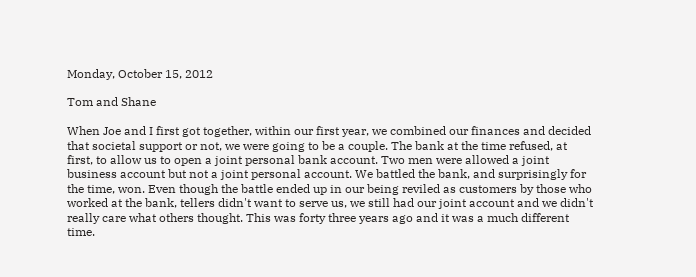Monday, October 15, 2012

Tom and Shane

When Joe and I first got together, within our first year, we combined our finances and decided that societal support or not, we were going to be a couple. The bank at the time refused, at first, to allow us to open a joint personal bank account. Two men were allowed a joint business account but not a joint personal account. We battled the bank, and surprisingly for the time, won. Even though the battle ended up in our being reviled as customers by those who worked at the bank, tellers didn't want to serve us, we still had our joint account and we didn't really care what others thought. This was forty three years ago and it was a much different time.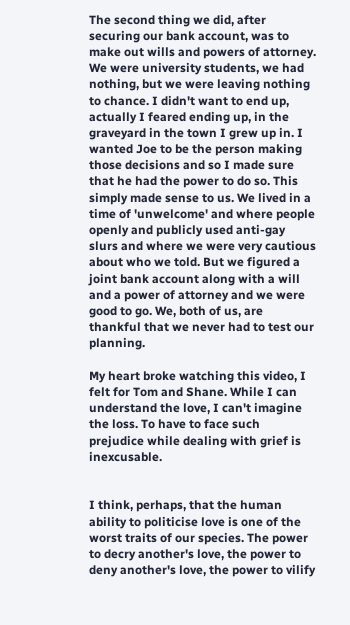The second thing we did, after securing our bank account, was to make out wills and powers of attorney. We were university students, we had nothing, but we were leaving nothing to chance. I didn't want to end up, actually I feared ending up, in the graveyard in the town I grew up in. I wanted Joe to be the person making those decisions and so I made sure that he had the power to do so. This simply made sense to us. We lived in a time of 'unwelcome' and where people openly and publicly used anti-gay slurs and where we were very cautious about who we told. But we figured a joint bank account along with a will and a power of attorney and we were good to go. We, both of us, are thankful that we never had to test our planning.

My heart broke watching this video, I felt for Tom and Shane. While I can understand the love, I can't imagine the loss. To have to face such prejudice while dealing with grief is inexcusable.


I think, perhaps, that the human ability to politicise love is one of the worst traits of our species. The power to decry another's love, the power to deny another's love, the power to vilify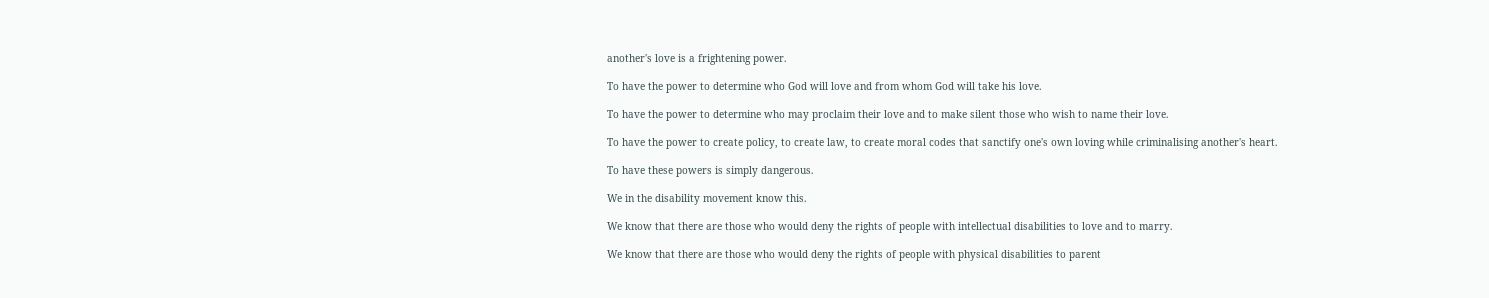another's love is a frightening power.

To have the power to determine who God will love and from whom God will take his love.

To have the power to determine who may proclaim their love and to make silent those who wish to name their love.

To have the power to create policy, to create law, to create moral codes that sanctify one's own loving while criminalising another's heart.

To have these powers is simply dangerous.

We in the disability movement know this.

We know that there are those who would deny the rights of people with intellectual disabilities to love and to marry.

We know that there are those who would deny the rights of people with physical disabilities to parent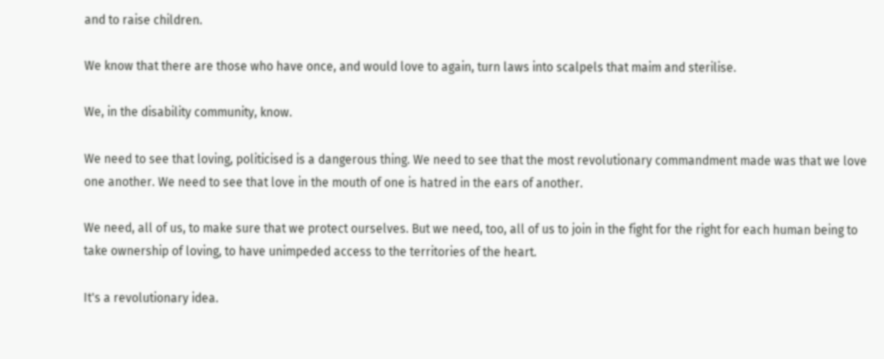and to raise children.

We know that there are those who have once, and would love to again, turn laws into scalpels that maim and sterilise.

We, in the disability community, know.

We need to see that loving, politicised is a dangerous thing. We need to see that the most revolutionary commandment made was that we love one another. We need to see that love in the mouth of one is hatred in the ears of another.

We need, all of us, to make sure that we protect ourselves. But we need, too, all of us to join in the fight for the right for each human being to take ownership of loving, to have unimpeded access to the territories of the heart.

It's a revolutionary idea.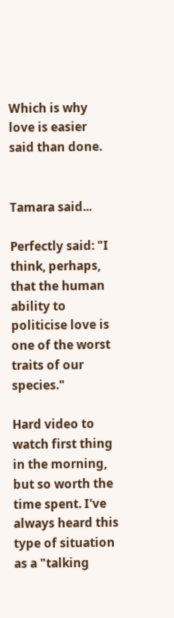Which is why love is easier said than done.


Tamara said...

Perfectly said: "I think, perhaps, that the human ability to politicise love is one of the worst traits of our species."

Hard video to watch first thing in the morning, but so worth the time spent. I've always heard this type of situation as a "talking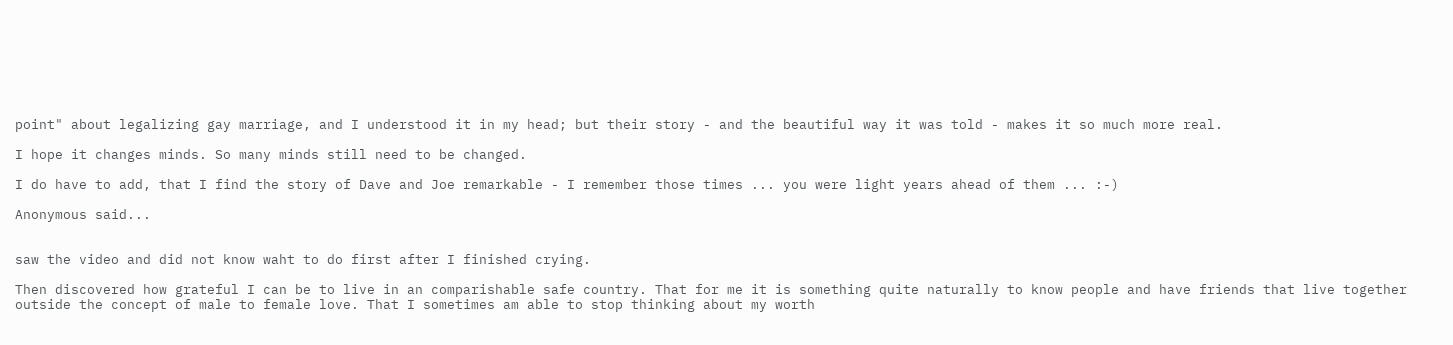point" about legalizing gay marriage, and I understood it in my head; but their story - and the beautiful way it was told - makes it so much more real.

I hope it changes minds. So many minds still need to be changed.

I do have to add, that I find the story of Dave and Joe remarkable - I remember those times ... you were light years ahead of them ... :-)

Anonymous said...


saw the video and did not know waht to do first after I finished crying.

Then discovered how grateful I can be to live in an comparishable safe country. That for me it is something quite naturally to know people and have friends that live together outside the concept of male to female love. That I sometimes am able to stop thinking about my worth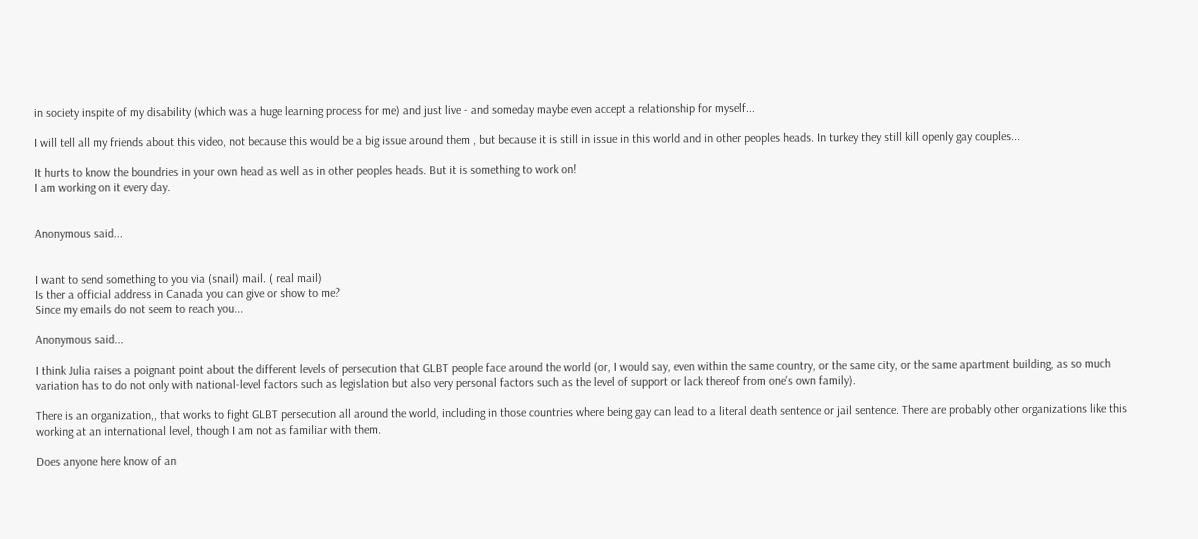in society inspite of my disability (which was a huge learning process for me) and just live - and someday maybe even accept a relationship for myself...

I will tell all my friends about this video, not because this would be a big issue around them , but because it is still in issue in this world and in other peoples heads. In turkey they still kill openly gay couples...

It hurts to know the boundries in your own head as well as in other peoples heads. But it is something to work on!
I am working on it every day.


Anonymous said...


I want to send something to you via (snail) mail. ( real mail)
Is ther a official address in Canada you can give or show to me?
Since my emails do not seem to reach you...

Anonymous said...

I think Julia raises a poignant point about the different levels of persecution that GLBT people face around the world (or, I would say, even within the same country, or the same city, or the same apartment building, as so much variation has to do not only with national-level factors such as legislation but also very personal factors such as the level of support or lack thereof from one's own family).

There is an organization,, that works to fight GLBT persecution all around the world, including in those countries where being gay can lead to a literal death sentence or jail sentence. There are probably other organizations like this working at an international level, though I am not as familiar with them.

Does anyone here know of an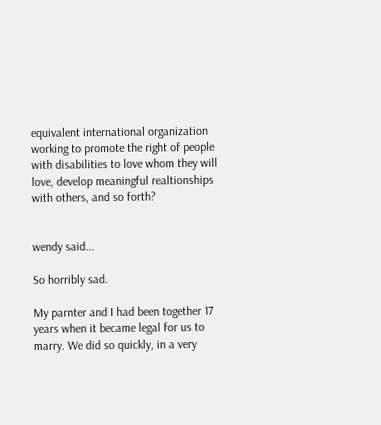equivalent international organization working to promote the right of people with disabilities to love whom they will love, develop meaningful realtionships with others, and so forth?


wendy said...

So horribly sad.

My parnter and I had been together 17 years when it became legal for us to marry. We did so quickly, in a very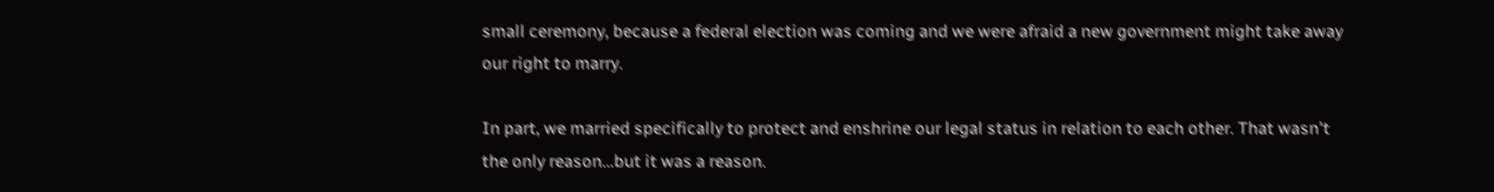small ceremony, because a federal election was coming and we were afraid a new government might take away our right to marry.

In part, we married specifically to protect and enshrine our legal status in relation to each other. That wasn't the only reason...but it was a reason.